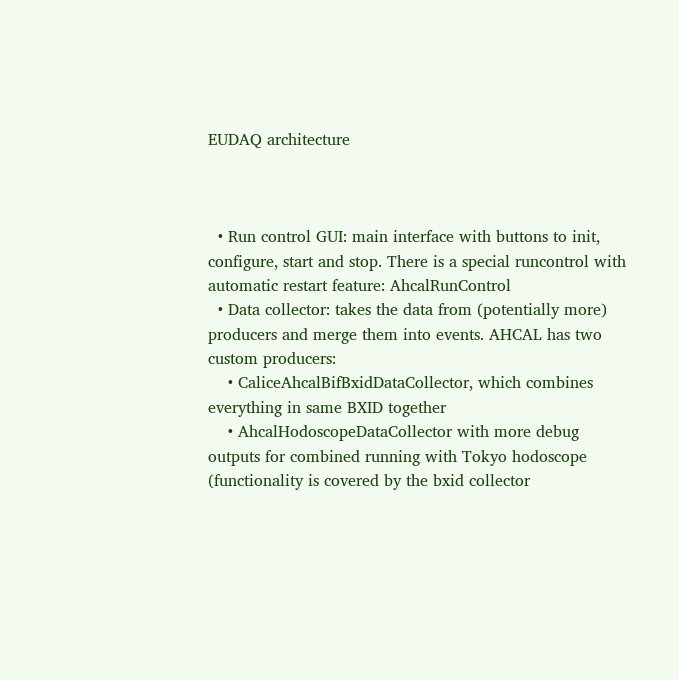EUDAQ architecture



  • Run control GUI: main interface with buttons to init, configure, start and stop. There is a special runcontrol with automatic restart feature: AhcalRunControl
  • Data collector: takes the data from (potentially more) producers and merge them into events. AHCAL has two custom producers:
    • CaliceAhcalBifBxidDataCollector, which combines everything in same BXID together
    • AhcalHodoscopeDataCollector with more debug outputs for combined running with Tokyo hodoscope (functionality is covered by the bxid collector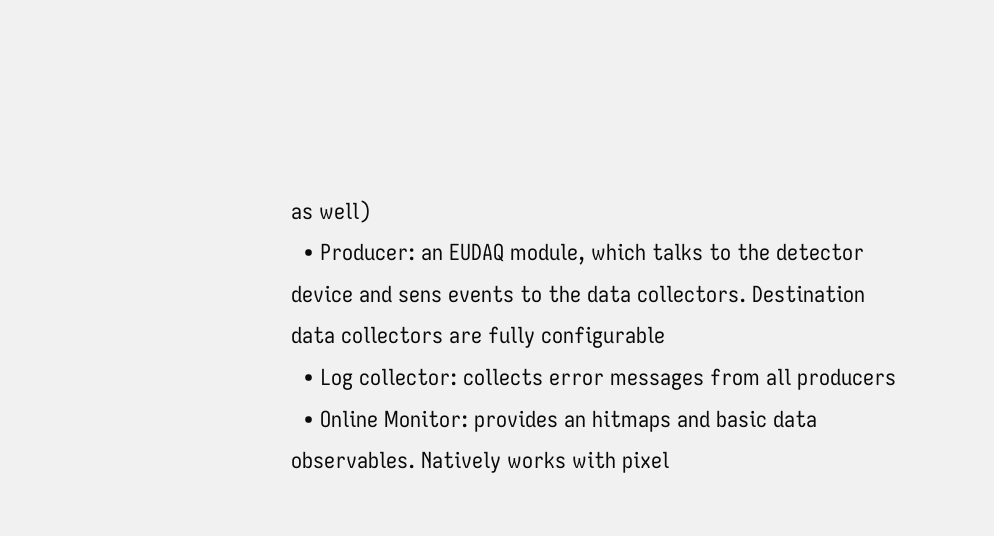as well)
  • Producer: an EUDAQ module, which talks to the detector device and sens events to the data collectors. Destination data collectors are fully configurable
  • Log collector: collects error messages from all producers
  • Online Monitor: provides an hitmaps and basic data observables. Natively works with pixel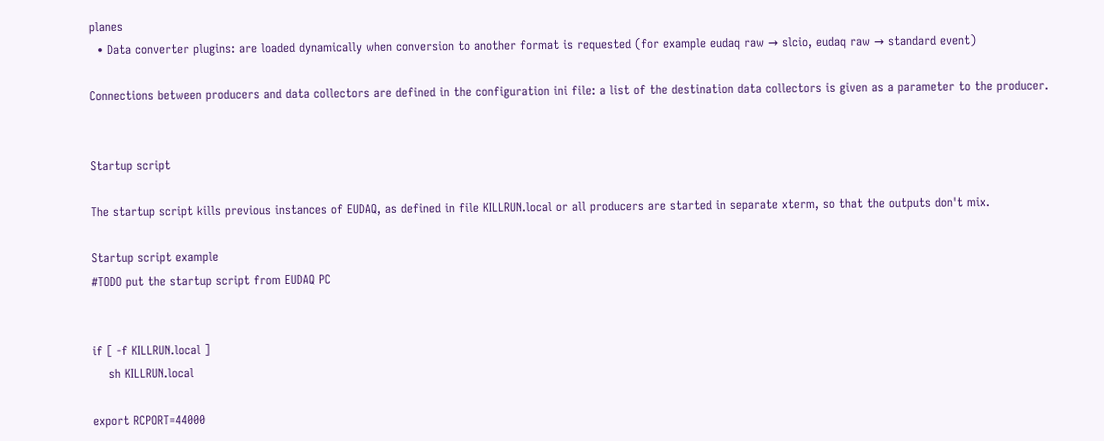planes
  • Data converter plugins: are loaded dynamically when conversion to another format is requested (for example eudaq raw → slcio, eudaq raw → standard event)

Connections between producers and data collectors are defined in the configuration ini file: a list of the destination data collectors is given as a parameter to the producer.


Startup script

The startup script kills previous instances of EUDAQ, as defined in file KILLRUN.local or all producers are started in separate xterm, so that the outputs don't mix.

Startup script example
#TODO put the startup script from EUDAQ PC


if [ -f KILLRUN.local ]
    sh KILLRUN.local

export RCPORT=44000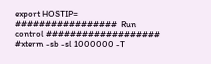export HOSTIP=
#################  Run control ###################
#xterm -sb -sl 1000000 -T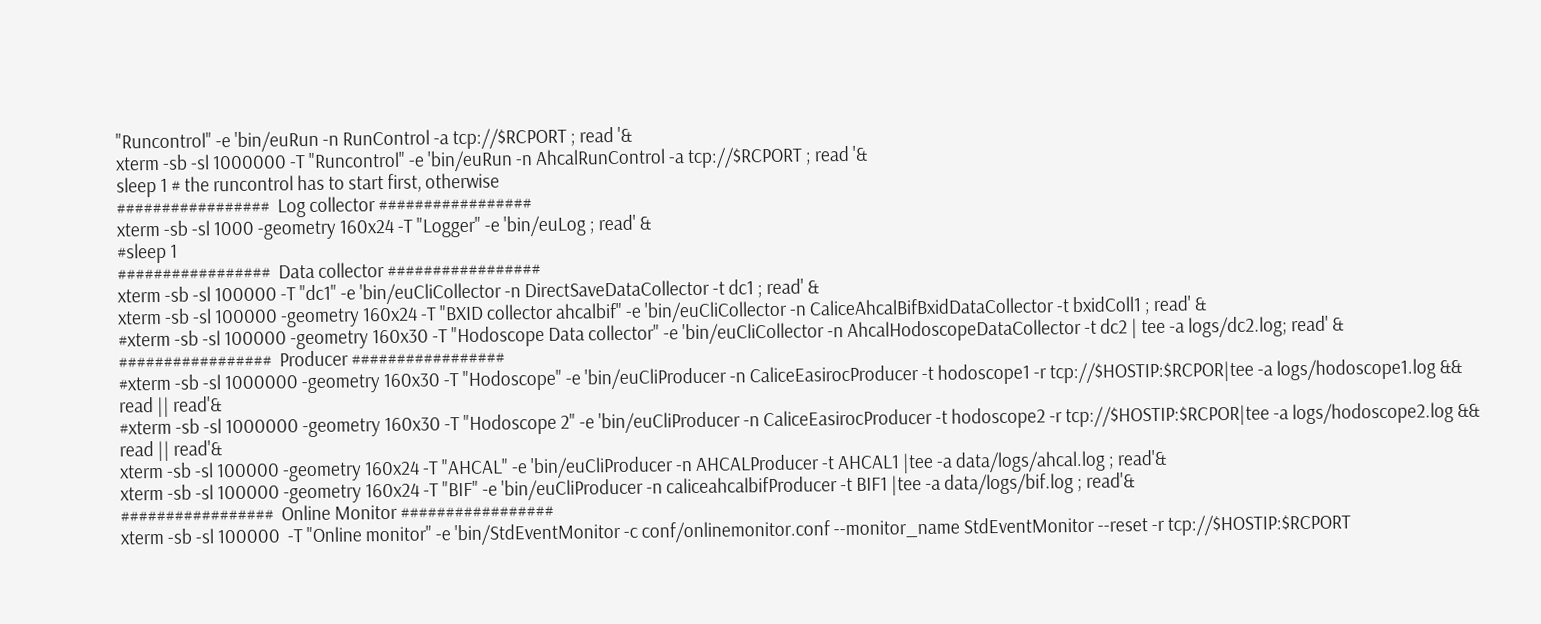"Runcontrol" -e 'bin/euRun -n RunControl -a tcp://$RCPORT ; read '&
xterm -sb -sl 1000000 -T "Runcontrol" -e 'bin/euRun -n AhcalRunControl -a tcp://$RCPORT ; read '&
sleep 1 # the runcontrol has to start first, otherwise
#################  Log collector #################
xterm -sb -sl 1000 -geometry 160x24 -T "Logger" -e 'bin/euLog ; read' &
#sleep 1
#################  Data collector #################
xterm -sb -sl 100000 -T "dc1" -e 'bin/euCliCollector -n DirectSaveDataCollector -t dc1 ; read' &
xterm -sb -sl 100000 -geometry 160x24 -T "BXID collector ahcalbif" -e 'bin/euCliCollector -n CaliceAhcalBifBxidDataCollector -t bxidColl1 ; read' &
#xterm -sb -sl 100000 -geometry 160x30 -T "Hodoscope Data collector" -e 'bin/euCliCollector -n AhcalHodoscopeDataCollector -t dc2 | tee -a logs/dc2.log; read' &
#################  Producer #################
#xterm -sb -sl 1000000 -geometry 160x30 -T "Hodoscope" -e 'bin/euCliProducer -n CaliceEasirocProducer -t hodoscope1 -r tcp://$HOSTIP:$RCPOR|tee -a logs/hodoscope1.log && read || read'&
#xterm -sb -sl 1000000 -geometry 160x30 -T "Hodoscope 2" -e 'bin/euCliProducer -n CaliceEasirocProducer -t hodoscope2 -r tcp://$HOSTIP:$RCPOR|tee -a logs/hodoscope2.log && read || read'&
xterm -sb -sl 100000 -geometry 160x24 -T "AHCAL" -e 'bin/euCliProducer -n AHCALProducer -t AHCAL1 |tee -a data/logs/ahcal.log ; read'&
xterm -sb -sl 100000 -geometry 160x24 -T "BIF" -e 'bin/euCliProducer -n caliceahcalbifProducer -t BIF1 |tee -a data/logs/bif.log ; read'&
#################  Online Monitor #################
xterm -sb -sl 100000  -T "Online monitor" -e 'bin/StdEventMonitor -c conf/onlinemonitor.conf --monitor_name StdEventMonitor --reset -r tcp://$HOSTIP:$RCPORT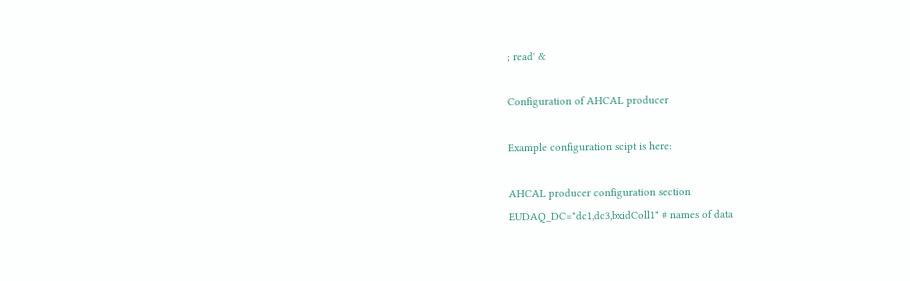; read' &

Configuration of AHCAL producer

Example configuration scipt is here:

AHCAL producer configuration section
EUDAQ_DC="dc1,dc3,bxidColl1" # names of data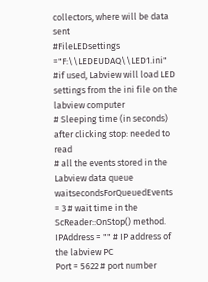collectors, where will be data sent
#FileLEDsettings ="F:\\LEDEUDAQ\\LED1.ini" #if used, Labview will load LED settings from the ini file on the labview computer
# Sleeping time (in seconds) after clicking stop: needed to read
# all the events stored in the Labview data queue
waitsecondsForQueuedEvents = 3 # wait time in the ScReader::OnStop() method.
IPAddress = "" # IP address of the labview PC
Port = 5622 # port number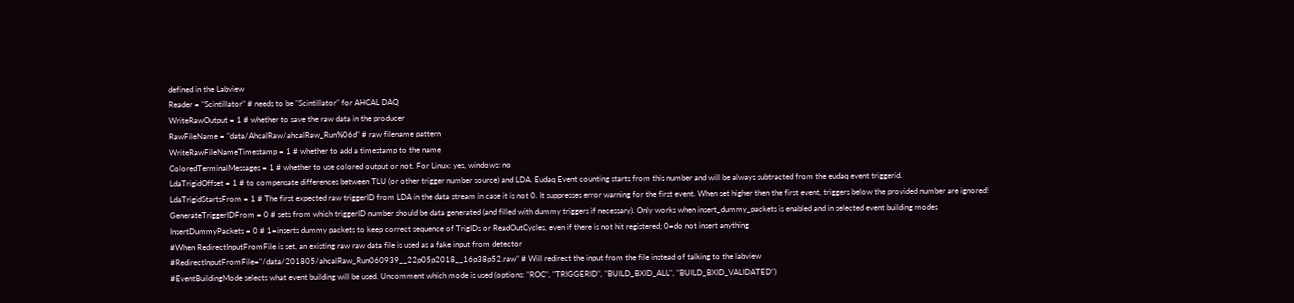defined in the Labview
Reader = "Scintillator" # needs to be "Scintillator" for AHCAL DAQ
WriteRawOutput = 1 # whether to save the raw data in the producer
RawFileName = "data/AhcalRaw/ahcalRaw_Run%06d" # raw filename pattern
WriteRawFileNameTimestamp = 1 # whether to add a timestamp to the name
ColoredTerminalMessages = 1 # whether to use colored output or not. For Linux: yes, windows: no
LdaTrigidOffset = 1 # to compensate differences between TLU (or other trigger number source) and LDA. Eudaq Event counting starts from this number and will be always subtracted from the eudaq event triggerid.
LdaTrigidStartsFrom = 1 # The first expected raw triggerID from LDA in the data stream in case it is not 0. It suppresses error warning for the first event. When set higher then the first event, triggers below the provided number are ignored!
GenerateTriggerIDFrom = 0 # sets from which triggerID number should be data generated (and filled with dummy triggers if necessary). Only works when insert_dummy_packets is enabled and in selected event building modes
InsertDummyPackets = 0 # 1=inserts dummy packets to keep correct sequence of TrigIDs or ReadOutCycles, even if there is not hit registered; 0=do not insert anything
#When RedirectInputFromFile is set, an existing raw raw data file is used as a fake input from detector
#RedirectInputFromFile="/data/201805/ahcalRaw_Run060939__22p05p2018__16p38p52.raw" # Will redirect the input from the file instead of talking to the labview
#EventBuildingMode selects what event building will be used. Uncomment which mode is used (options: "ROC", "TRIGGERID", "BUILD_BXID_ALL", "BUILD_BXID_VALIDATED")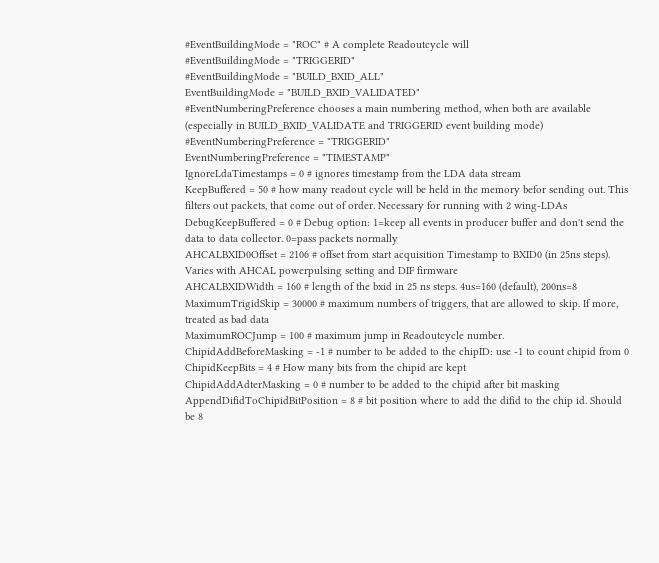#EventBuildingMode = "ROC" # A complete Readoutcycle will
#EventBuildingMode = "TRIGGERID"
#EventBuildingMode = "BUILD_BXID_ALL"
EventBuildingMode = "BUILD_BXID_VALIDATED"
#EventNumberingPreference chooses a main numbering method, when both are available (especially in BUILD_BXID_VALIDATE and TRIGGERID event building mode)
#EventNumberingPreference = "TRIGGERID"
EventNumberingPreference = "TIMESTAMP"
IgnoreLdaTimestamps = 0 # ignores timestamp from the LDA data stream
KeepBuffered = 50 # how many readout cycle will be held in the memory befor sending out. This filters out packets, that come out of order. Necessary for running with 2 wing-LDAs
DebugKeepBuffered = 0 # Debug option: 1=keep all events in producer buffer and don't send the data to data collector. 0=pass packets normally
AHCALBXID0Offset = 2106 # offset from start acquisition Timestamp to BXID0 (in 25ns steps). Varies with AHCAL powerpulsing setting and DIF firmware
AHCALBXIDWidth = 160 # length of the bxid in 25 ns steps. 4us=160 (default), 200ns=8
MaximumTrigidSkip = 30000 # maximum numbers of triggers, that are allowed to skip. If more, treated as bad data
MaximumROCJump = 100 # maximum jump in Readoutcycle number.
ChipidAddBeforeMasking = -1 # number to be added to the chipID: use -1 to count chipid from 0
ChipidKeepBits = 4 # How many bits from the chipid are kept
ChipidAddAdterMasking = 0 # number to be added to the chipid after bit masking
AppendDifidToChipidBitPosition = 8 # bit position where to add the difid to the chip id. Should be 8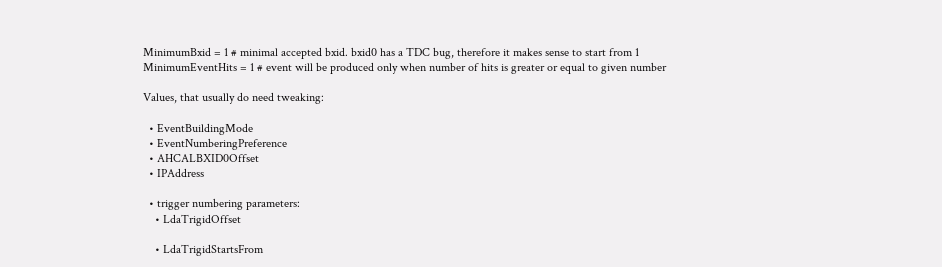MinimumBxid = 1 # minimal accepted bxid. bxid0 has a TDC bug, therefore it makes sense to start from 1
MinimumEventHits = 1 # event will be produced only when number of hits is greater or equal to given number

Values, that usually do need tweaking:

  • EventBuildingMode
  • EventNumberingPreference
  • AHCALBXID0Offset
  • IPAddress

  • trigger numbering parameters:
    • LdaTrigidOffset

    • LdaTrigidStartsFrom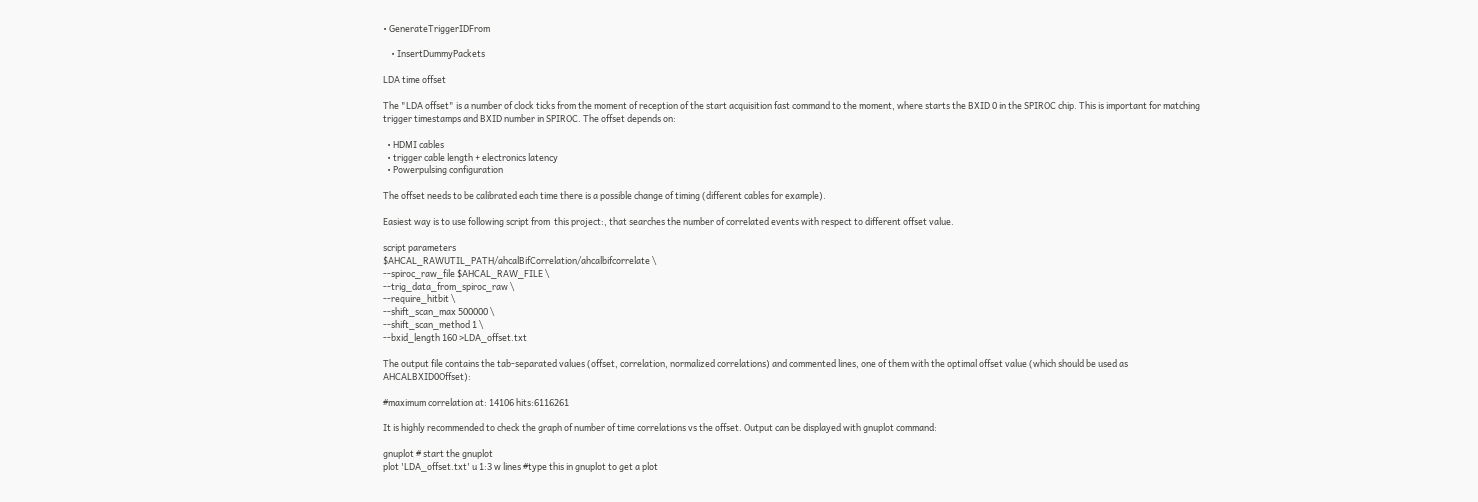• GenerateTriggerIDFrom

    • InsertDummyPackets

LDA time offset

The "LDA offset" is a number of clock ticks from the moment of reception of the start acquisition fast command to the moment, where starts the BXID 0 in the SPIROC chip. This is important for matching trigger timestamps and BXID number in SPIROC. The offset depends on:

  • HDMI cables
  • trigger cable length + electronics latency
  • Powerpulsing configuration

The offset needs to be calibrated each time there is a possible change of timing (different cables for example).

Easiest way is to use following script from  this project:, that searches the number of correlated events with respect to different offset value.

script parameters
$AHCAL_RAWUTIL_PATH/ahcalBifCorrelation/ahcalbifcorrelate \
--spiroc_raw_file $AHCAL_RAW_FILE \
--trig_data_from_spiroc_raw \
--require_hitbit \
--shift_scan_max 500000 \
--shift_scan_method 1 \
--bxid_length 160 >LDA_offset.txt

The output file contains the tab-separated values (offset, correlation, normalized correlations) and commented lines, one of them with the optimal offset value (which should be used as AHCALBXID0Offset):

#maximum correlation at: 14106 hits:6116261

It is highly recommended to check the graph of number of time correlations vs the offset. Output can be displayed with gnuplot command:

gnuplot # start the gnuplot
plot 'LDA_offset.txt' u 1:3 w lines #type this in gnuplot to get a plot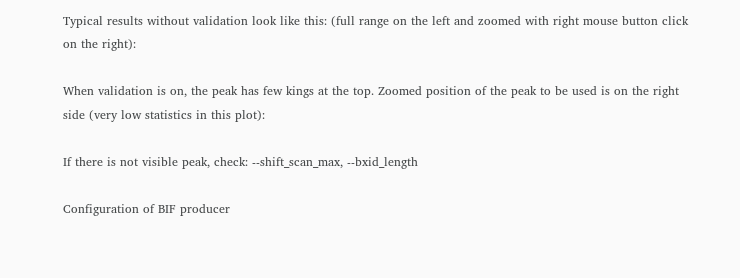Typical results without validation look like this: (full range on the left and zoomed with right mouse button click on the right):

When validation is on, the peak has few kings at the top. Zoomed position of the peak to be used is on the right side (very low statistics in this plot):

If there is not visible peak, check: --shift_scan_max, --bxid_length

Configuration of BIF producer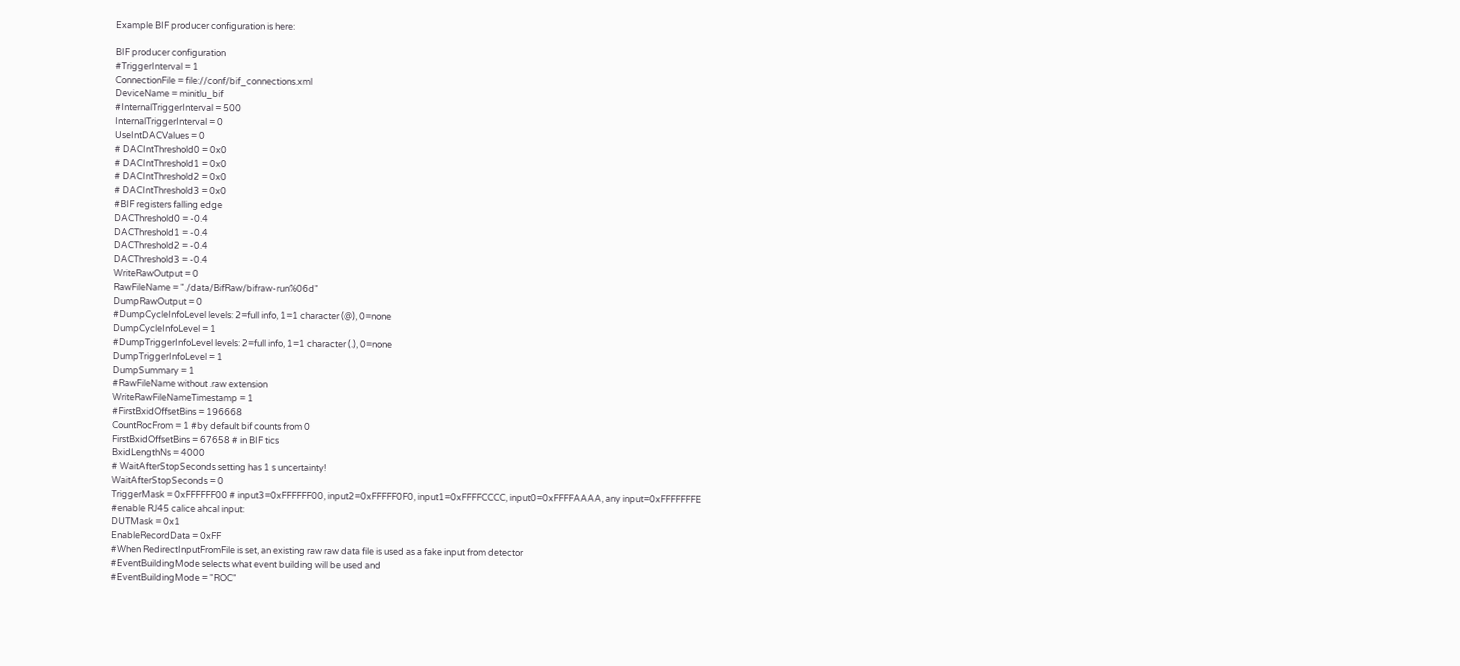Example BIF producer configuration is here:

BIF producer configuration
#TriggerInterval = 1
ConnectionFile = file://conf/bif_connections.xml
DeviceName = minitlu_bif
#InternalTriggerInterval = 500
InternalTriggerInterval = 0
UseIntDACValues = 0
# DACIntThreshold0 = 0x0
# DACIntThreshold1 = 0x0
# DACIntThreshold2 = 0x0
# DACIntThreshold3 = 0x0
#BIF registers falling edge
DACThreshold0 = -0.4
DACThreshold1 = -0.4
DACThreshold2 = -0.4
DACThreshold3 = -0.4
WriteRawOutput = 0
RawFileName = "./data/BifRaw/bifraw-run%06d"
DumpRawOutput = 0
#DumpCycleInfoLevel levels: 2=full info, 1=1 character (@), 0=none
DumpCycleInfoLevel = 1
#DumpTriggerInfoLevel levels: 2=full info, 1=1 character (.), 0=none
DumpTriggerInfoLevel = 1
DumpSummary = 1
#RawFileName without .raw extension
WriteRawFileNameTimestamp = 1
#FirstBxidOffsetBins = 196668
CountRocFrom = 1 #by default bif counts from 0
FirstBxidOffsetBins = 67658 # in BIF tics
BxidLengthNs = 4000
# WaitAfterStopSeconds setting has 1 s uncertainty!
WaitAfterStopSeconds = 0
TriggerMask = 0xFFFFFF00 # input3=0xFFFFFF00, input2=0xFFFFF0F0, input1=0xFFFFCCCC, input0=0xFFFFAAAA, any input=0xFFFFFFFE
#enable RJ45 calice ahcal input:
DUTMask = 0x1
EnableRecordData = 0xFF
#When RedirectInputFromFile is set, an existing raw raw data file is used as a fake input from detector
#EventBuildingMode selects what event building will be used and
#EventBuildingMode = "ROC"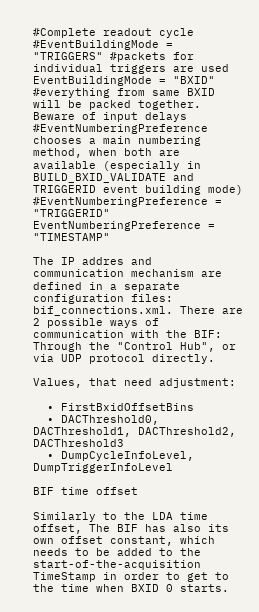#Complete readout cycle
#EventBuildingMode = "TRIGGERS" #packets for individual triggers are used
EventBuildingMode = "BXID" #everything from same BXID will be packed together. Beware of input delays
#EventNumberingPreference chooses a main numbering method, when both are available (especially in BUILD_BXID_VALIDATE and TRIGGERID event building mode)
#EventNumberingPreference = "TRIGGERID"
EventNumberingPreference = "TIMESTAMP"

The IP addres and communication mechanism are defined in a separate configuration files: bif_connections.xml. There are 2 possible ways of communication with the BIF: Through the "Control Hub", or via UDP protocol directly.

Values, that need adjustment:

  • FirstBxidOffsetBins
  • DACThreshold0, DACThreshold1, DACThreshold2, DACThreshold3
  • DumpCycleInfoLevel, DumpTriggerInfoLevel

BIF time offset

Similarly to the LDA time offset, The BIF has also its own offset constant, which needs to be added to the start-of-the-acquisition TimeStamp in order to get to the time when BXID 0 starts.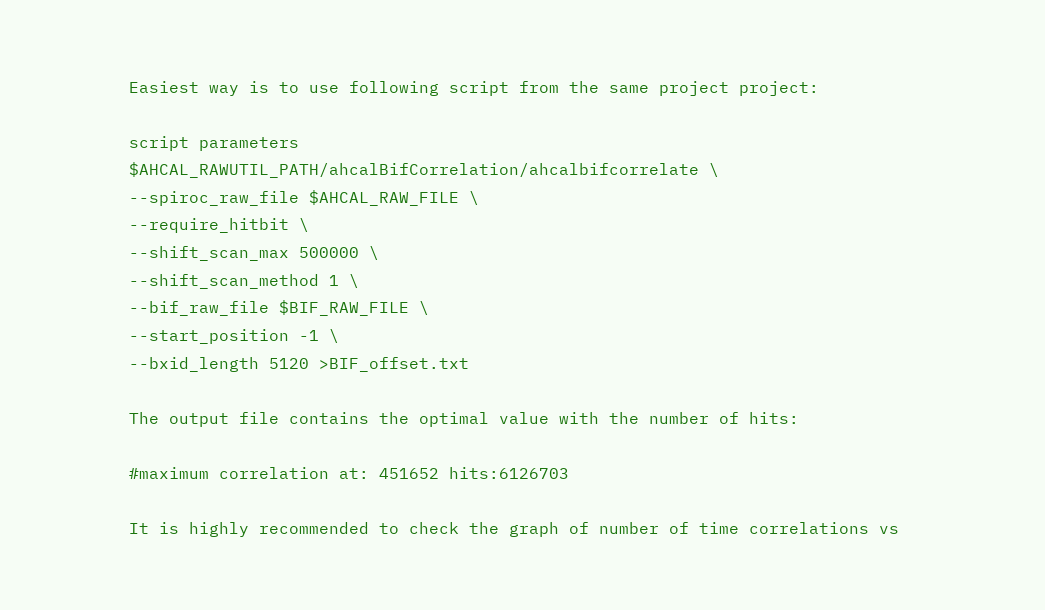Easiest way is to use following script from the same project project:

script parameters
$AHCAL_RAWUTIL_PATH/ahcalBifCorrelation/ahcalbifcorrelate \
--spiroc_raw_file $AHCAL_RAW_FILE \
--require_hitbit \
--shift_scan_max 500000 \
--shift_scan_method 1 \
--bif_raw_file $BIF_RAW_FILE \
--start_position -1 \
--bxid_length 5120 >BIF_offset.txt

The output file contains the optimal value with the number of hits:

#maximum correlation at: 451652 hits:6126703

It is highly recommended to check the graph of number of time correlations vs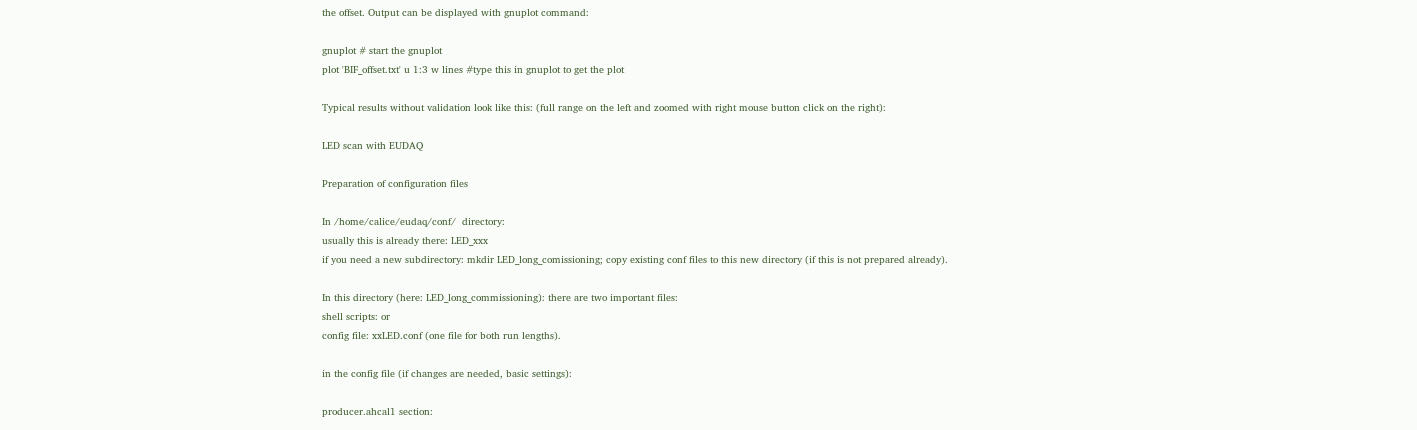the offset. Output can be displayed with gnuplot command:

gnuplot # start the gnuplot
plot 'BIF_offset.txt' u 1:3 w lines #type this in gnuplot to get the plot

Typical results without validation look like this: (full range on the left and zoomed with right mouse button click on the right):

LED scan with EUDAQ

Preparation of configuration files

In /home/calice/eudaq/conf/  directory:
usually this is already there: LED_xxx
if you need a new subdirectory: mkdir LED_long_comissioning; copy existing conf files to this new directory (if this is not prepared already).

In this directory (here: LED_long_commissioning): there are two important files:
shell scripts: or
config file: xxLED.conf (one file for both run lengths).

in the config file (if changes are needed, basic settings):

producer.ahcal1 section: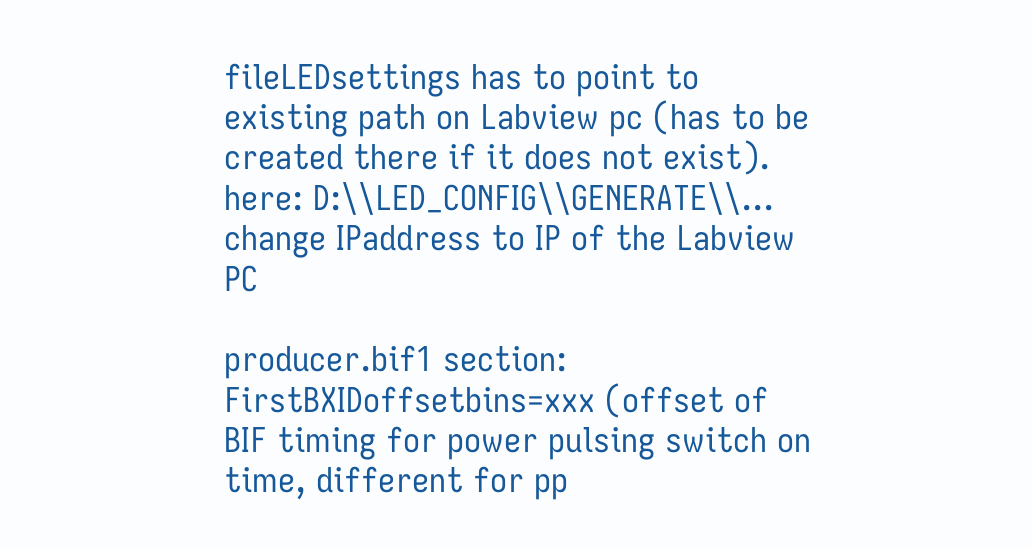fileLEDsettings has to point to existing path on Labview pc (has to be created there if it does not exist). here: D:\\LED_CONFIG\\GENERATE\\...
change IPaddress to IP of the Labview PC

producer.bif1 section:
FirstBXIDoffsetbins=xxx (offset of BIF timing for power pulsing switch on time, different for pp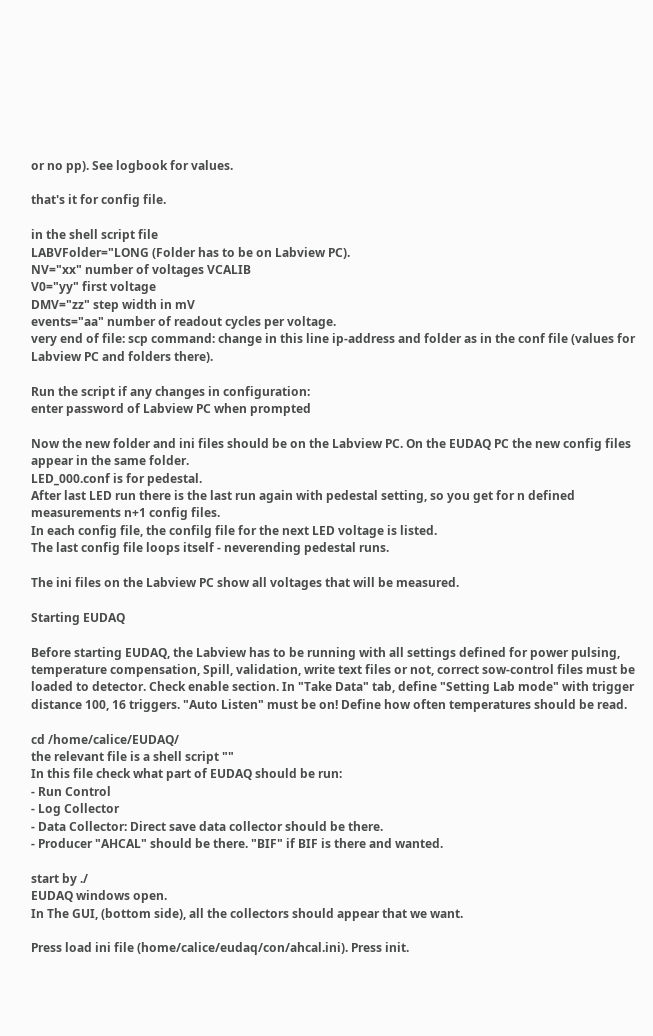or no pp). See logbook for values.

that's it for config file.

in the shell script file
LABVFolder="LONG (Folder has to be on Labview PC).
NV="xx" number of voltages VCALIB
V0="yy" first voltage
DMV="zz" step width in mV
events="aa" number of readout cycles per voltage.
very end of file: scp command: change in this line ip-address and folder as in the conf file (values for Labview PC and folders there).

Run the script if any changes in configuration:
enter password of Labview PC when prompted

Now the new folder and ini files should be on the Labview PC. On the EUDAQ PC the new config files appear in the same folder.
LED_000.conf is for pedestal.
After last LED run there is the last run again with pedestal setting, so you get for n defined measurements n+1 config files.
In each config file, the confilg file for the next LED voltage is listed.
The last config file loops itself - neverending pedestal runs.

The ini files on the Labview PC show all voltages that will be measured.

Starting EUDAQ

Before starting EUDAQ, the Labview has to be running with all settings defined for power pulsing, temperature compensation, Spill, validation, write text files or not, correct sow-control files must be loaded to detector. Check enable section. In "Take Data" tab, define "Setting Lab mode" with trigger distance 100, 16 triggers. "Auto Listen" must be on! Define how often temperatures should be read.

cd /home/calice/EUDAQ/
the relevant file is a shell script ""
In this file check what part of EUDAQ should be run:
- Run Control
- Log Collector
- Data Collector: Direct save data collector should be there.
- Producer "AHCAL" should be there. "BIF" if BIF is there and wanted.

start by ./
EUDAQ windows open.
In The GUI, (bottom side), all the collectors should appear that we want.

Press load ini file (home/calice/eudaq/con/ahcal.ini). Press init.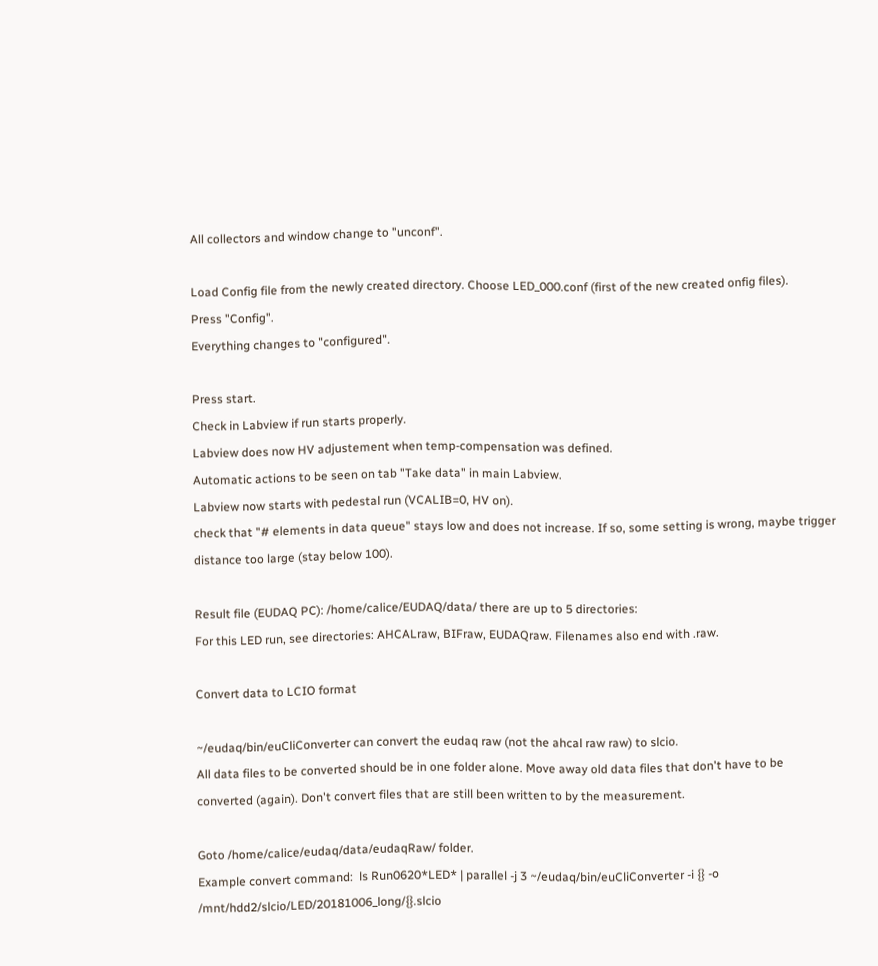All collectors and window change to "unconf".

Load Config file from the newly created directory. Choose LED_000.conf (first of the new created onfig files).
Press "Config".
Everything changes to "configured".

Press start.
Check in Labview if run starts properly.
Labview does now HV adjustement when temp-compensation was defined.
Automatic actions to be seen on tab "Take data" in main Labview.
Labview now starts with pedestal run (VCALIB=0, HV on).
check that "# elements in data queue" stays low and does not increase. If so, some setting is wrong, maybe trigger distance too large (stay below 100).

Result file (EUDAQ PC): /home/calice/EUDAQ/data/ there are up to 5 directories:
For this LED run, see directories: AHCALraw, BIFraw, EUDAQraw. Filenames also end with .raw.

Convert data to LCIO format

~/eudaq/bin/euCliConverter can convert the eudaq raw (not the ahcal raw raw) to slcio.
All data files to be converted should be in one folder alone. Move away old data files that don't have to be converted (again). Don't convert files that are still been written to by the measurement.

Goto /home/calice/eudaq/data/eudaqRaw/ folder.
Example convert command:  ls Run0620*LED* | parallel -j 3 ~/eudaq/bin/euCliConverter -i {} -o /mnt/hdd2/slcio/LED/20181006_long/{}.slcio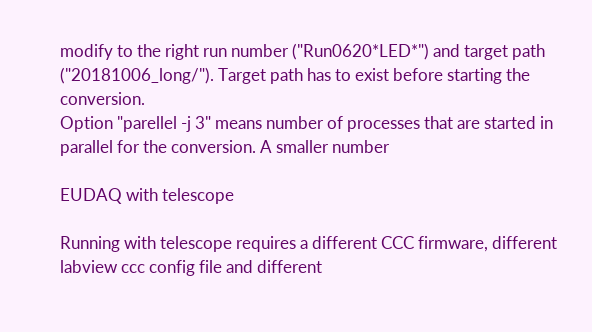modify to the right run number ("Run0620*LED*") and target path ("20181006_long/"). Target path has to exist before starting the conversion.
Option "parellel -j 3" means number of processes that are started in parallel for the conversion. A smaller number

EUDAQ with telescope

Running with telescope requires a different CCC firmware, different labview ccc config file and different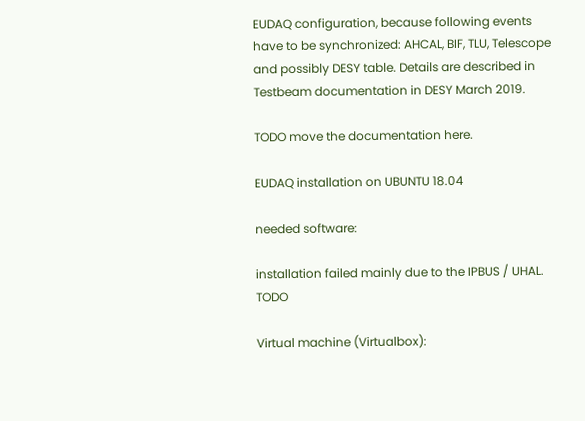EUDAQ configuration, because following events have to be synchronized: AHCAL, BIF, TLU, Telescope and possibly DESY table. Details are described in Testbeam documentation in DESY March 2019.

TODO move the documentation here.

EUDAQ installation on UBUNTU 18.04

needed software:

installation failed mainly due to the IPBUS / UHAL. TODO

Virtual machine (Virtualbox):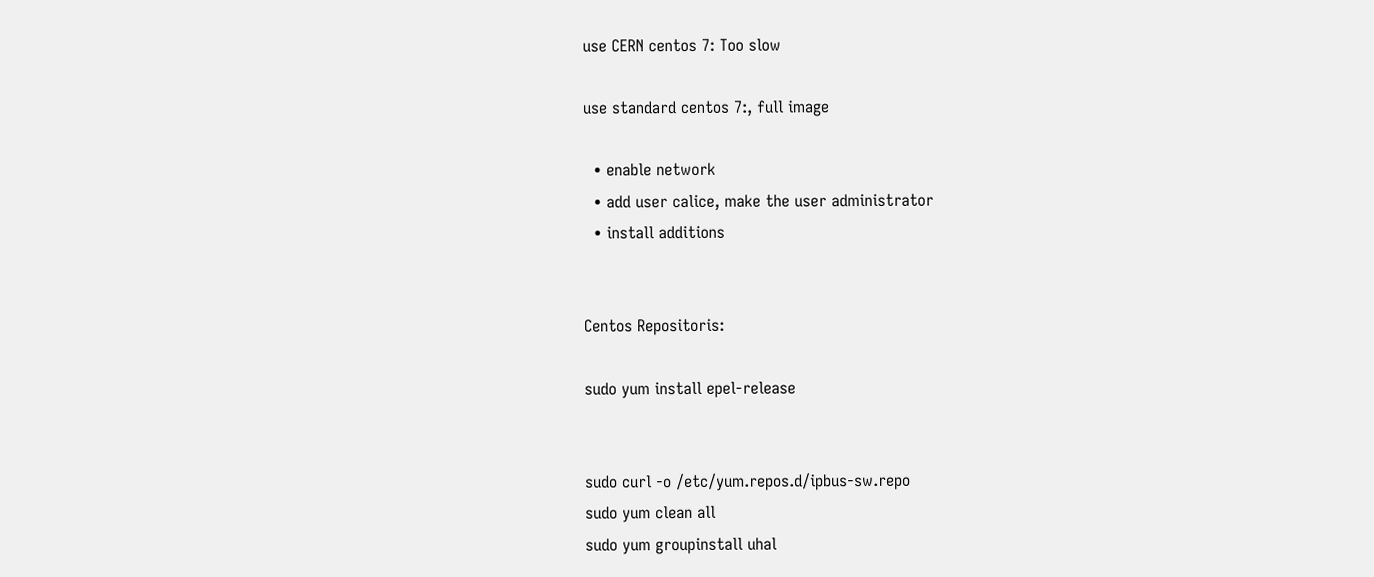use CERN centos 7: Too slow

use standard centos 7:, full image

  • enable network
  • add user calice, make the user administrator
  • install additions


Centos Repositoris:

sudo yum install epel-release


sudo curl -o /etc/yum.repos.d/ipbus-sw.repo
sudo yum clean all
sudo yum groupinstall uhal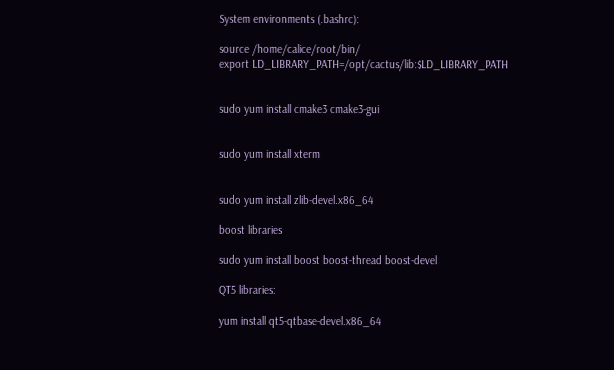System environments (.bashrc):

source /home/calice/root/bin/
export LD_LIBRARY_PATH=/opt/cactus/lib:$LD_LIBRARY_PATH


sudo yum install cmake3 cmake3-gui


sudo yum install xterm


sudo yum install zlib-devel.x86_64

boost libraries

sudo yum install boost boost-thread boost-devel

QT5 libraries:

yum install qt5-qtbase-devel.x86_64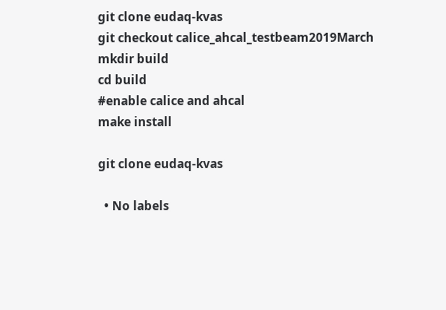git clone eudaq-kvas
git checkout calice_ahcal_testbeam2019March
mkdir build
cd build
#enable calice and ahcal
make install

git clone eudaq-kvas

  • No labels